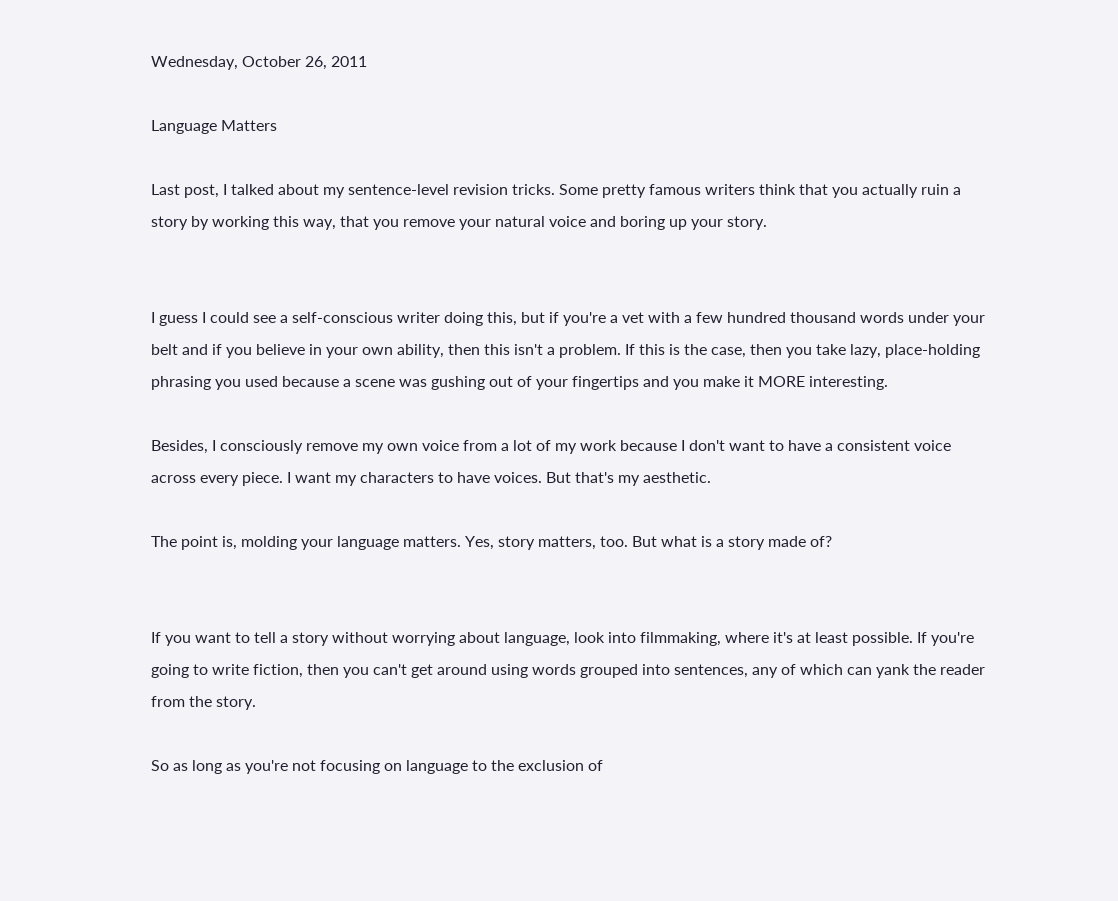Wednesday, October 26, 2011

Language Matters

Last post, I talked about my sentence-level revision tricks. Some pretty famous writers think that you actually ruin a story by working this way, that you remove your natural voice and boring up your story.


I guess I could see a self-conscious writer doing this, but if you're a vet with a few hundred thousand words under your belt and if you believe in your own ability, then this isn't a problem. If this is the case, then you take lazy, place-holding phrasing you used because a scene was gushing out of your fingertips and you make it MORE interesting.

Besides, I consciously remove my own voice from a lot of my work because I don't want to have a consistent voice across every piece. I want my characters to have voices. But that's my aesthetic.

The point is, molding your language matters. Yes, story matters, too. But what is a story made of?


If you want to tell a story without worrying about language, look into filmmaking, where it's at least possible. If you're going to write fiction, then you can't get around using words grouped into sentences, any of which can yank the reader from the story.

So as long as you're not focusing on language to the exclusion of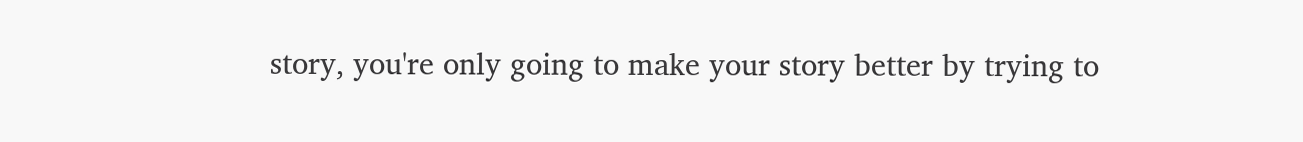story, you're only going to make your story better by trying to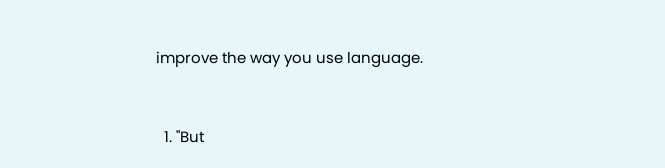improve the way you use language.


  1. "But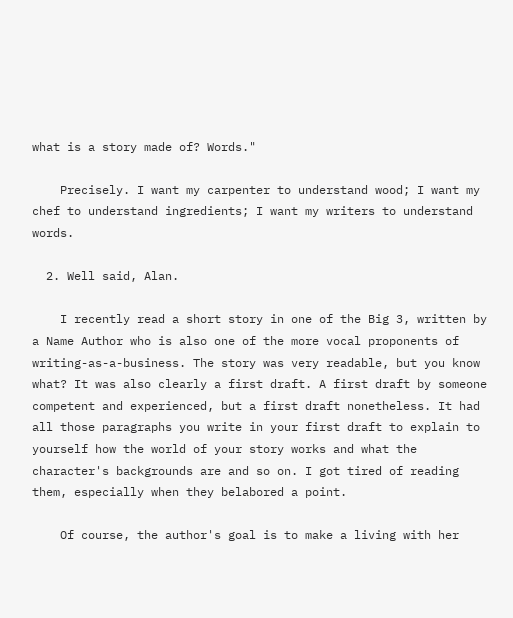what is a story made of? Words."

    Precisely. I want my carpenter to understand wood; I want my chef to understand ingredients; I want my writers to understand words.

  2. Well said, Alan.

    I recently read a short story in one of the Big 3, written by a Name Author who is also one of the more vocal proponents of writing-as-a-business. The story was very readable, but you know what? It was also clearly a first draft. A first draft by someone competent and experienced, but a first draft nonetheless. It had all those paragraphs you write in your first draft to explain to yourself how the world of your story works and what the character's backgrounds are and so on. I got tired of reading them, especially when they belabored a point.

    Of course, the author's goal is to make a living with her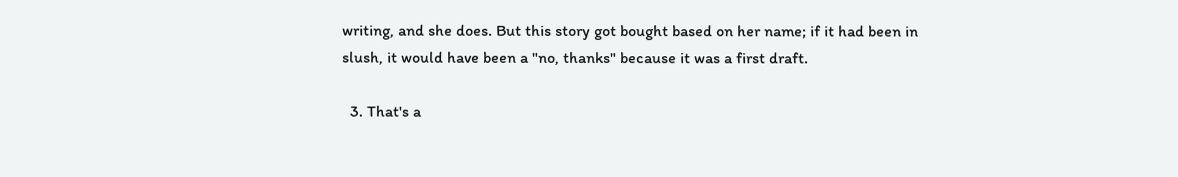writing, and she does. But this story got bought based on her name; if it had been in slush, it would have been a "no, thanks" because it was a first draft.

  3. That's a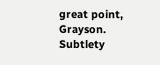great point, Grayson. Subtlety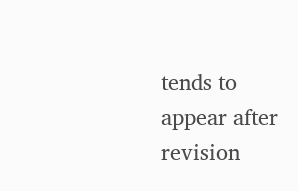tends to appear after revision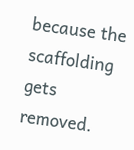because the scaffolding gets removed.